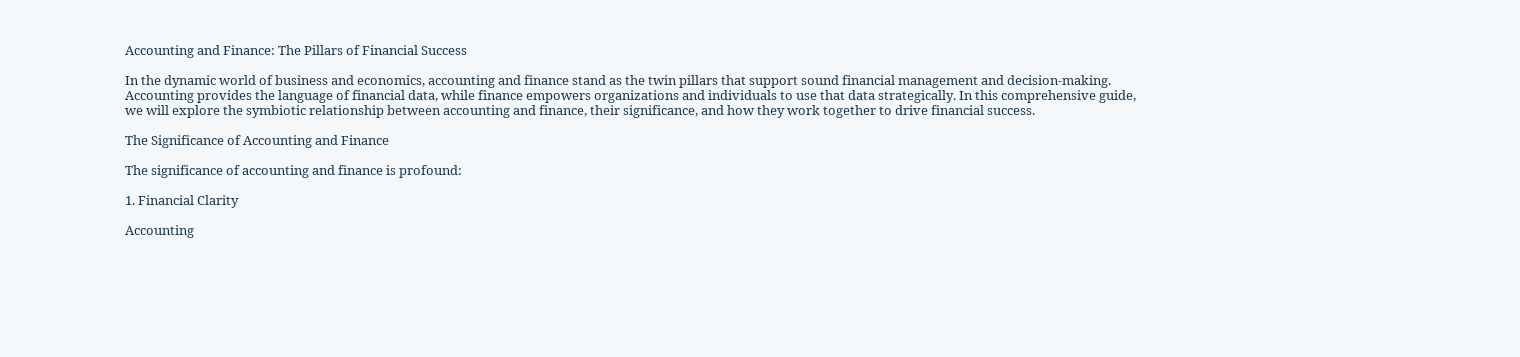Accounting and Finance: The Pillars of Financial Success

In the dynamic world of business and economics, accounting and finance stand as the twin pillars that support sound financial management and decision-making. Accounting provides the language of financial data, while finance empowers organizations and individuals to use that data strategically. In this comprehensive guide, we will explore the symbiotic relationship between accounting and finance, their significance, and how they work together to drive financial success.

The Significance of Accounting and Finance

The significance of accounting and finance is profound:

1. Financial Clarity

Accounting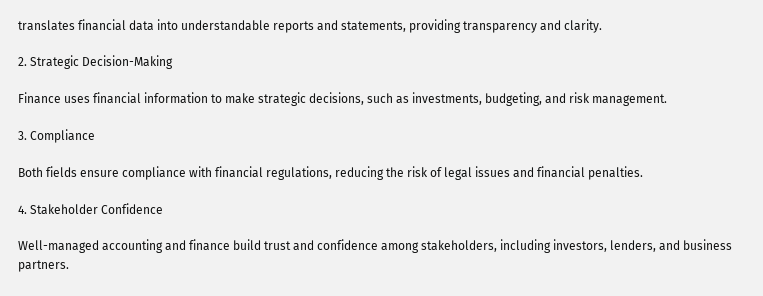translates financial data into understandable reports and statements, providing transparency and clarity.

2. Strategic Decision-Making

Finance uses financial information to make strategic decisions, such as investments, budgeting, and risk management.

3. Compliance

Both fields ensure compliance with financial regulations, reducing the risk of legal issues and financial penalties.

4. Stakeholder Confidence

Well-managed accounting and finance build trust and confidence among stakeholders, including investors, lenders, and business partners.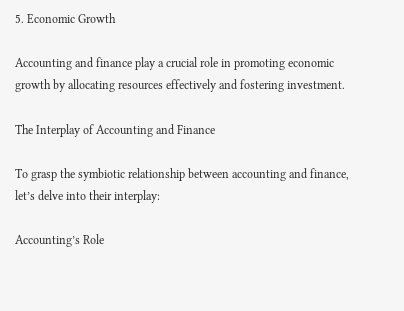5. Economic Growth

Accounting and finance play a crucial role in promoting economic growth by allocating resources effectively and fostering investment.

The Interplay of Accounting and Finance

To grasp the symbiotic relationship between accounting and finance, let’s delve into their interplay:

Accounting’s Role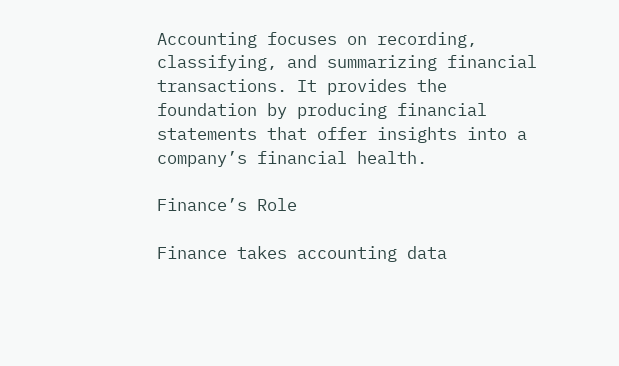Accounting focuses on recording, classifying, and summarizing financial transactions. It provides the foundation by producing financial statements that offer insights into a company’s financial health.

Finance’s Role

Finance takes accounting data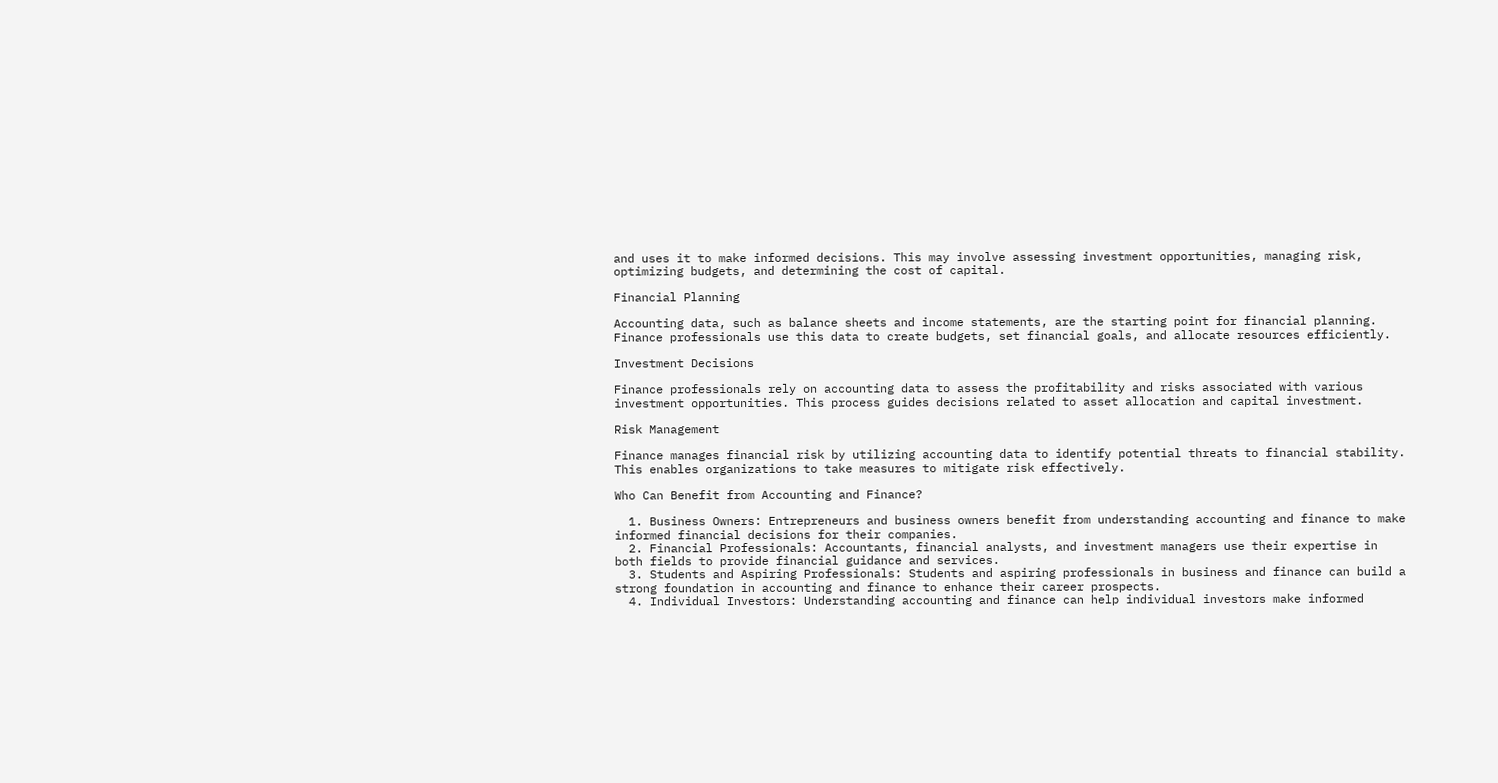and uses it to make informed decisions. This may involve assessing investment opportunities, managing risk, optimizing budgets, and determining the cost of capital.

Financial Planning

Accounting data, such as balance sheets and income statements, are the starting point for financial planning. Finance professionals use this data to create budgets, set financial goals, and allocate resources efficiently.

Investment Decisions

Finance professionals rely on accounting data to assess the profitability and risks associated with various investment opportunities. This process guides decisions related to asset allocation and capital investment.

Risk Management

Finance manages financial risk by utilizing accounting data to identify potential threats to financial stability. This enables organizations to take measures to mitigate risk effectively.

Who Can Benefit from Accounting and Finance?

  1. Business Owners: Entrepreneurs and business owners benefit from understanding accounting and finance to make informed financial decisions for their companies.
  2. Financial Professionals: Accountants, financial analysts, and investment managers use their expertise in both fields to provide financial guidance and services.
  3. Students and Aspiring Professionals: Students and aspiring professionals in business and finance can build a strong foundation in accounting and finance to enhance their career prospects.
  4. Individual Investors: Understanding accounting and finance can help individual investors make informed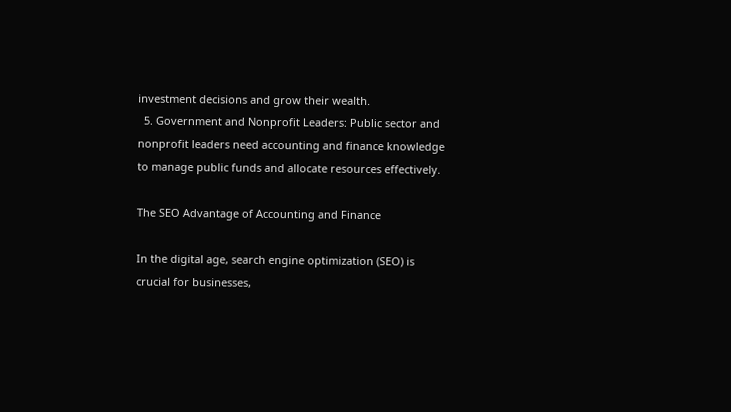investment decisions and grow their wealth.
  5. Government and Nonprofit Leaders: Public sector and nonprofit leaders need accounting and finance knowledge to manage public funds and allocate resources effectively.

The SEO Advantage of Accounting and Finance

In the digital age, search engine optimization (SEO) is crucial for businesses,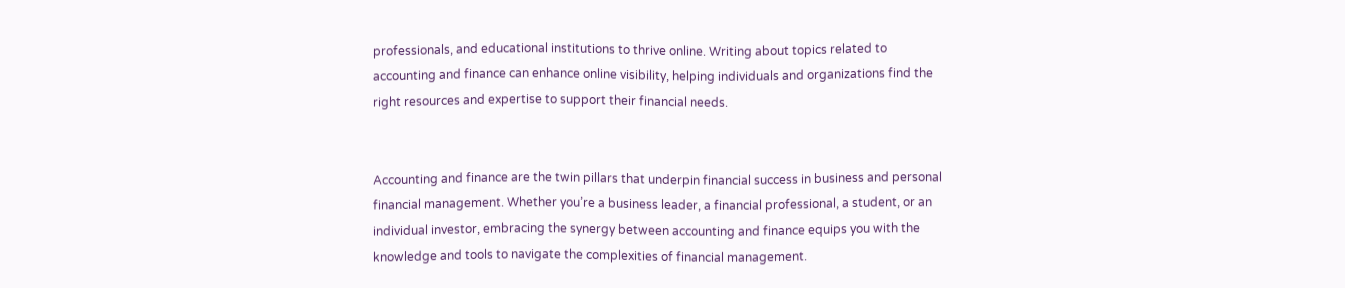professionals, and educational institutions to thrive online. Writing about topics related to accounting and finance can enhance online visibility, helping individuals and organizations find the right resources and expertise to support their financial needs.


Accounting and finance are the twin pillars that underpin financial success in business and personal financial management. Whether you’re a business leader, a financial professional, a student, or an individual investor, embracing the synergy between accounting and finance equips you with the knowledge and tools to navigate the complexities of financial management.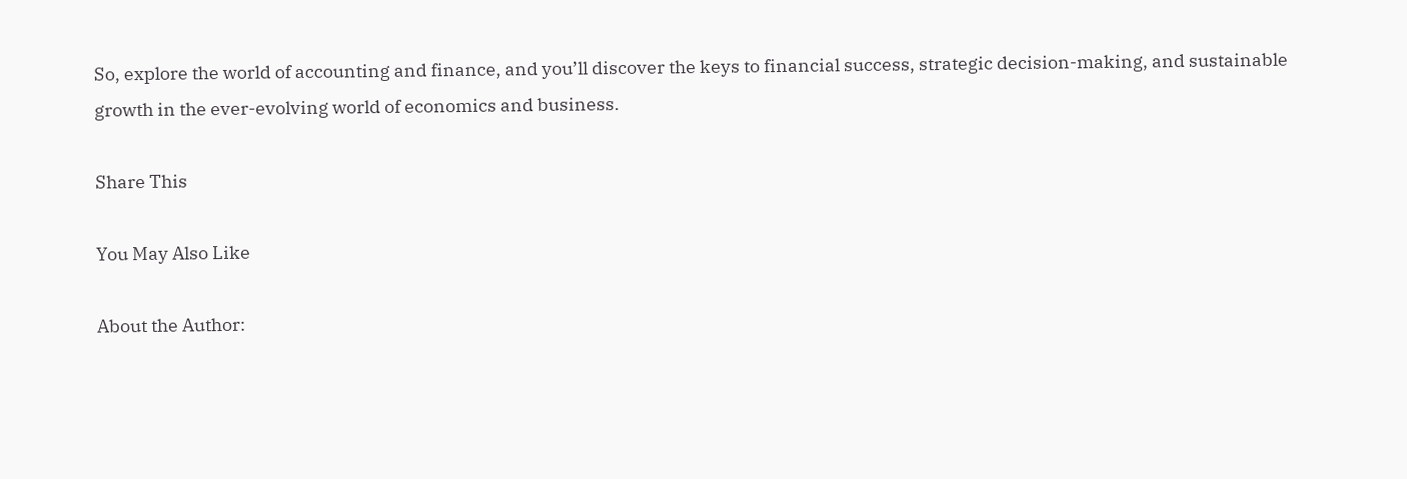So, explore the world of accounting and finance, and you’ll discover the keys to financial success, strategic decision-making, and sustainable growth in the ever-evolving world of economics and business.

Share This

You May Also Like

About the Author: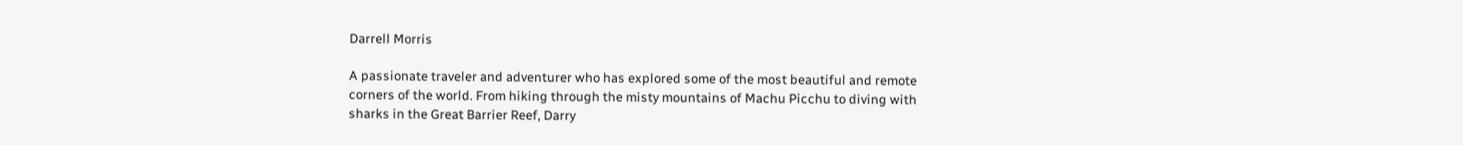Darrell Morris

A passionate traveler and adventurer who has explored some of the most beautiful and remote corners of the world. From hiking through the misty mountains of Machu Picchu to diving with sharks in the Great Barrier Reef, Darry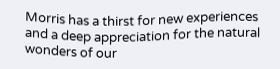Morris has a thirst for new experiences and a deep appreciation for the natural wonders of our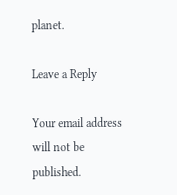planet.

Leave a Reply

Your email address will not be published.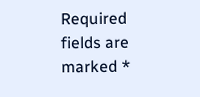Required fields are marked *